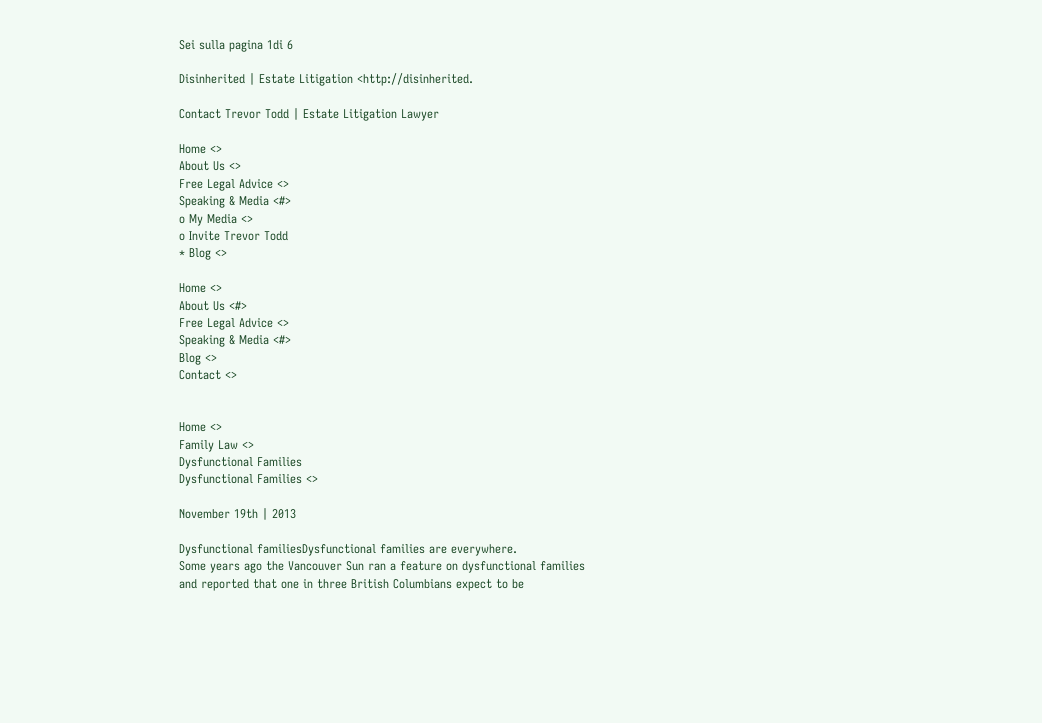Sei sulla pagina 1di 6

Disinherited | Estate Litigation <http://disinherited.

Contact Trevor Todd | Estate Litigation Lawyer

Home <>
About Us <>
Free Legal Advice <>
Speaking & Media <#>
o My Media <>
o Invite Trevor Todd
* Blog <>

Home <>
About Us <#>
Free Legal Advice <>
Speaking & Media <#>
Blog <>
Contact <>


Home <>
Family Law <>
Dysfunctional Families
Dysfunctional Families <>

November 19th | 2013

Dysfunctional familiesDysfunctional families are everywhere.
Some years ago the Vancouver Sun ran a feature on dysfunctional families
and reported that one in three British Columbians expect to be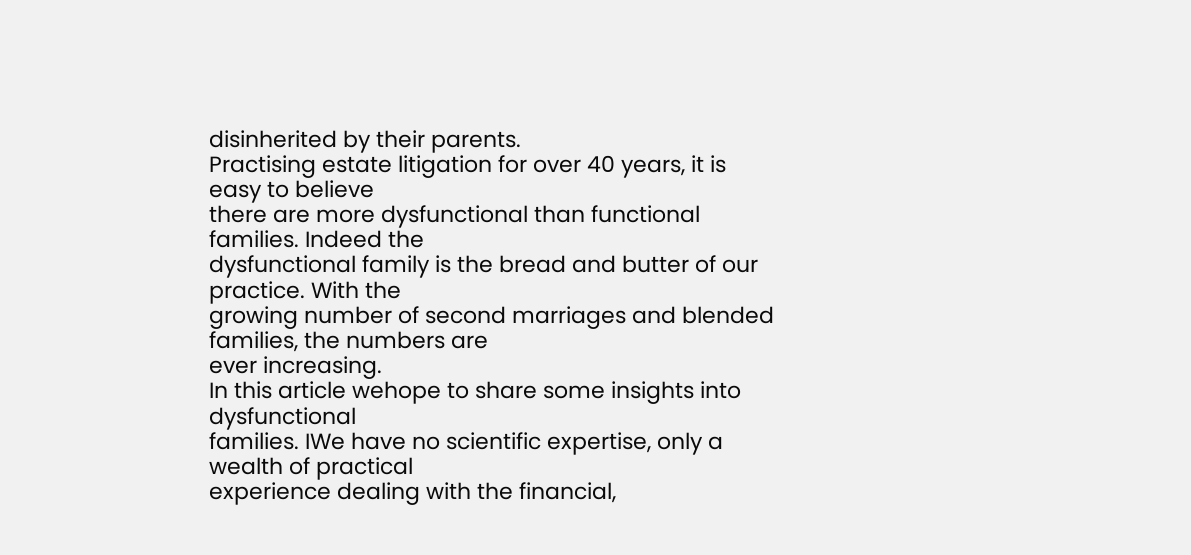disinherited by their parents.
Practising estate litigation for over 40 years, it is easy to believe
there are more dysfunctional than functional families. Indeed the
dysfunctional family is the bread and butter of our practice. With the
growing number of second marriages and blended families, the numbers are
ever increasing.
In this article wehope to share some insights into dysfunctional
families. IWe have no scientific expertise, only a wealth of practical
experience dealing with the financial,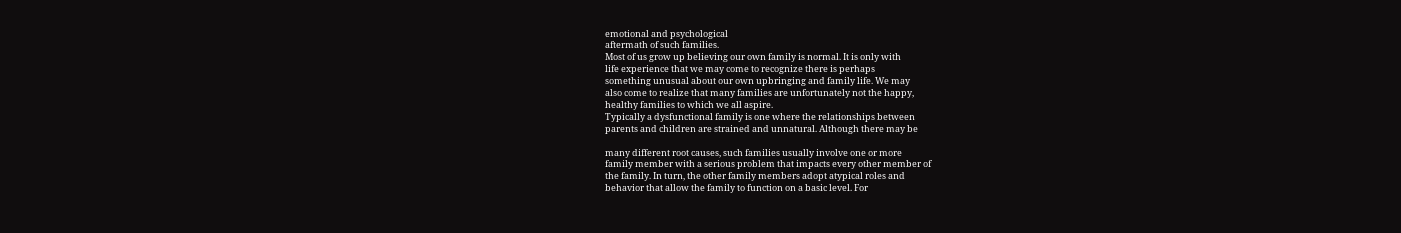emotional and psychological
aftermath of such families.
Most of us grow up believing our own family is normal. It is only with
life experience that we may come to recognize there is perhaps
something unusual about our own upbringing and family life. We may
also come to realize that many families are unfortunately not the happy,
healthy families to which we all aspire.
Typically a dysfunctional family is one where the relationships between
parents and children are strained and unnatural. Although there may be

many different root causes, such families usually involve one or more
family member with a serious problem that impacts every other member of
the family. In turn, the other family members adopt atypical roles and
behavior that allow the family to function on a basic level. For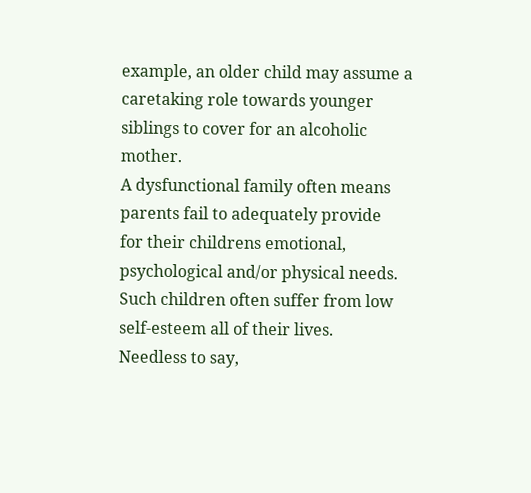example, an older child may assume a caretaking role towards younger
siblings to cover for an alcoholic mother.
A dysfunctional family often means parents fail to adequately provide
for their childrens emotional, psychological and/or physical needs.
Such children often suffer from low self-esteem all of their lives.
Needless to say,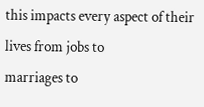this impacts every aspect of their lives from jobs to
marriages to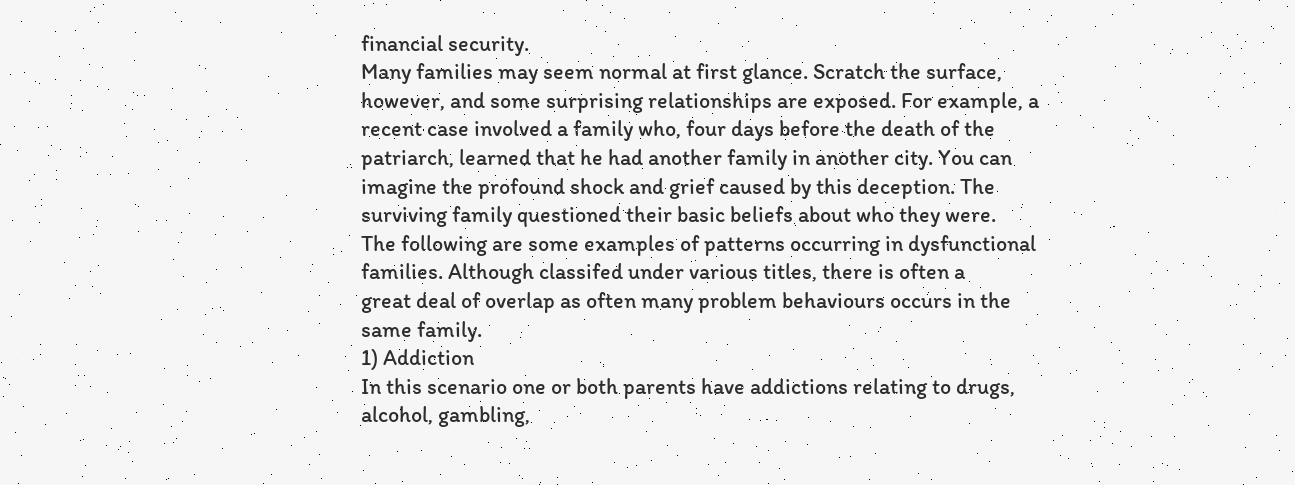financial security.
Many families may seem normal at first glance. Scratch the surface,
however, and some surprising relationships are exposed. For example, a
recent case involved a family who, four days before the death of the
patriarch, learned that he had another family in another city. You can
imagine the profound shock and grief caused by this deception. The
surviving family questioned their basic beliefs about who they were.
The following are some examples of patterns occurring in dysfunctional
families. Although classifed under various titles, there is often a
great deal of overlap as often many problem behaviours occurs in the
same family.
1) Addiction
In this scenario one or both parents have addictions relating to drugs,
alcohol, gambling,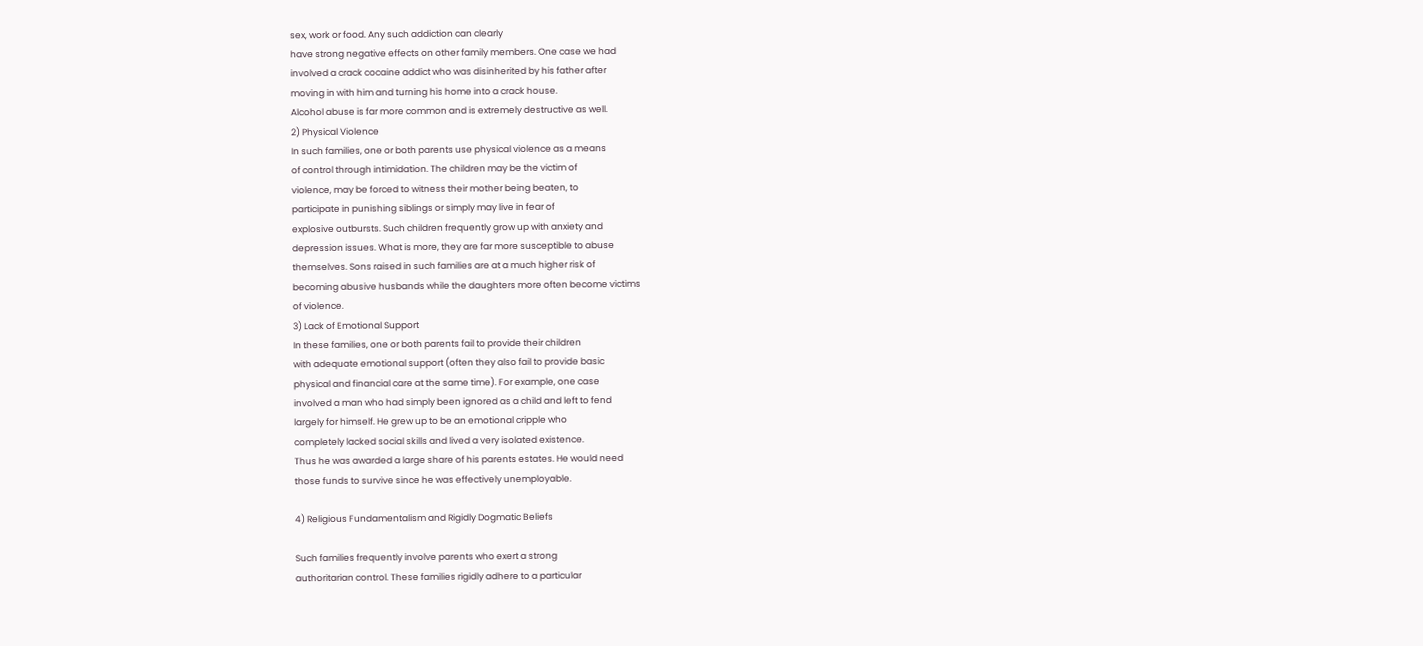sex, work or food. Any such addiction can clearly
have strong negative effects on other family members. One case we had
involved a crack cocaine addict who was disinherited by his father after
moving in with him and turning his home into a crack house.
Alcohol abuse is far more common and is extremely destructive as well.
2) Physical Violence
In such families, one or both parents use physical violence as a means
of control through intimidation. The children may be the victim of
violence, may be forced to witness their mother being beaten, to
participate in punishing siblings or simply may live in fear of
explosive outbursts. Such children frequently grow up with anxiety and
depression issues. What is more, they are far more susceptible to abuse
themselves. Sons raised in such families are at a much higher risk of
becoming abusive husbands while the daughters more often become victims
of violence.
3) Lack of Emotional Support
In these families, one or both parents fail to provide their children
with adequate emotional support (often they also fail to provide basic
physical and financial care at the same time). For example, one case
involved a man who had simply been ignored as a child and left to fend
largely for himself. He grew up to be an emotional cripple who
completely lacked social skills and lived a very isolated existence.
Thus he was awarded a large share of his parents estates. He would need
those funds to survive since he was effectively unemployable.

4) Religious Fundamentalism and Rigidly Dogmatic Beliefs

Such families frequently involve parents who exert a strong
authoritarian control. These families rigidly adhere to a particular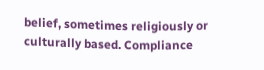belief, sometimes religiously or culturally based. Compliance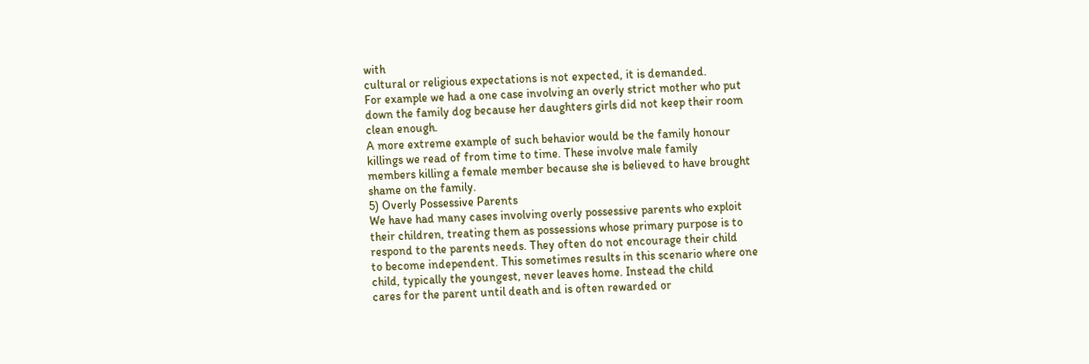with
cultural or religious expectations is not expected, it is demanded.
For example we had a one case involving an overly strict mother who put
down the family dog because her daughters girls did not keep their room
clean enough.
A more extreme example of such behavior would be the family honour
killings we read of from time to time. These involve male family
members killing a female member because she is believed to have brought
shame on the family.
5) Overly Possessive Parents
We have had many cases involving overly possessive parents who exploit
their children, treating them as possessions whose primary purpose is to
respond to the parents needs. They often do not encourage their child
to become independent. This sometimes results in this scenario where one
child, typically the youngest, never leaves home. Instead the child
cares for the parent until death and is often rewarded or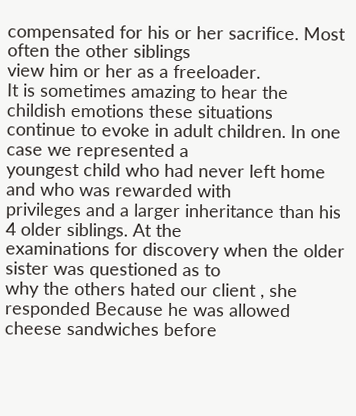compensated for his or her sacrifice. Most often the other siblings
view him or her as a freeloader.
It is sometimes amazing to hear the childish emotions these situations
continue to evoke in adult children. In one case we represented a
youngest child who had never left home and who was rewarded with
privileges and a larger inheritance than his 4 older siblings. At the
examinations for discovery when the older sister was questioned as to
why the others hated our client , she responded Because he was allowed
cheese sandwiches before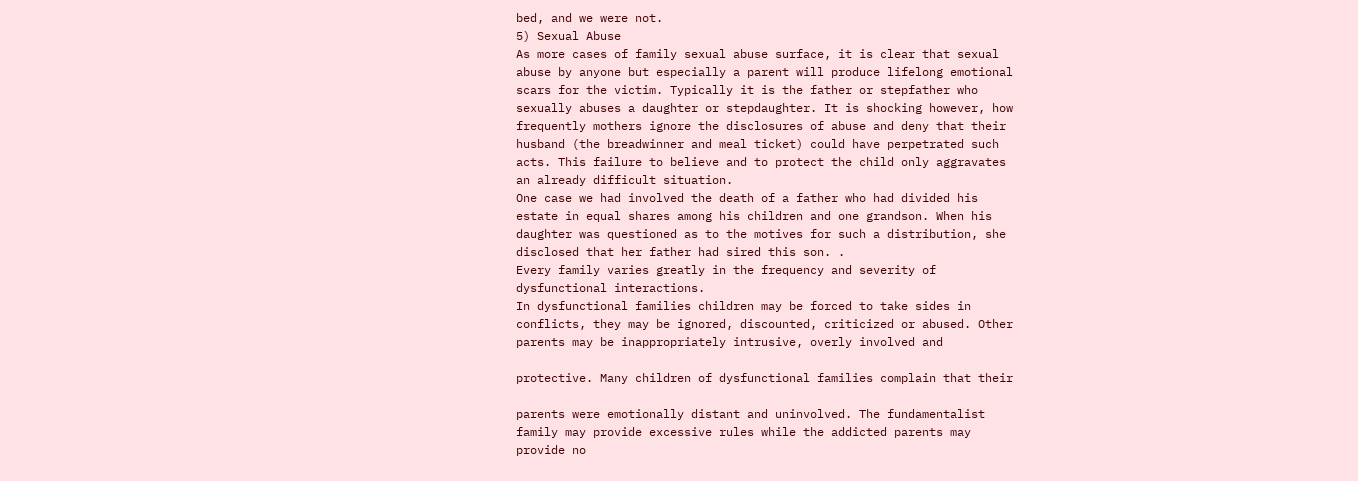bed, and we were not.
5) Sexual Abuse
As more cases of family sexual abuse surface, it is clear that sexual
abuse by anyone but especially a parent will produce lifelong emotional
scars for the victim. Typically it is the father or stepfather who
sexually abuses a daughter or stepdaughter. It is shocking however, how
frequently mothers ignore the disclosures of abuse and deny that their
husband (the breadwinner and meal ticket) could have perpetrated such
acts. This failure to believe and to protect the child only aggravates
an already difficult situation.
One case we had involved the death of a father who had divided his
estate in equal shares among his children and one grandson. When his
daughter was questioned as to the motives for such a distribution, she
disclosed that her father had sired this son. .
Every family varies greatly in the frequency and severity of
dysfunctional interactions.
In dysfunctional families children may be forced to take sides in
conflicts, they may be ignored, discounted, criticized or abused. Other
parents may be inappropriately intrusive, overly involved and

protective. Many children of dysfunctional families complain that their

parents were emotionally distant and uninvolved. The fundamentalist
family may provide excessive rules while the addicted parents may
provide no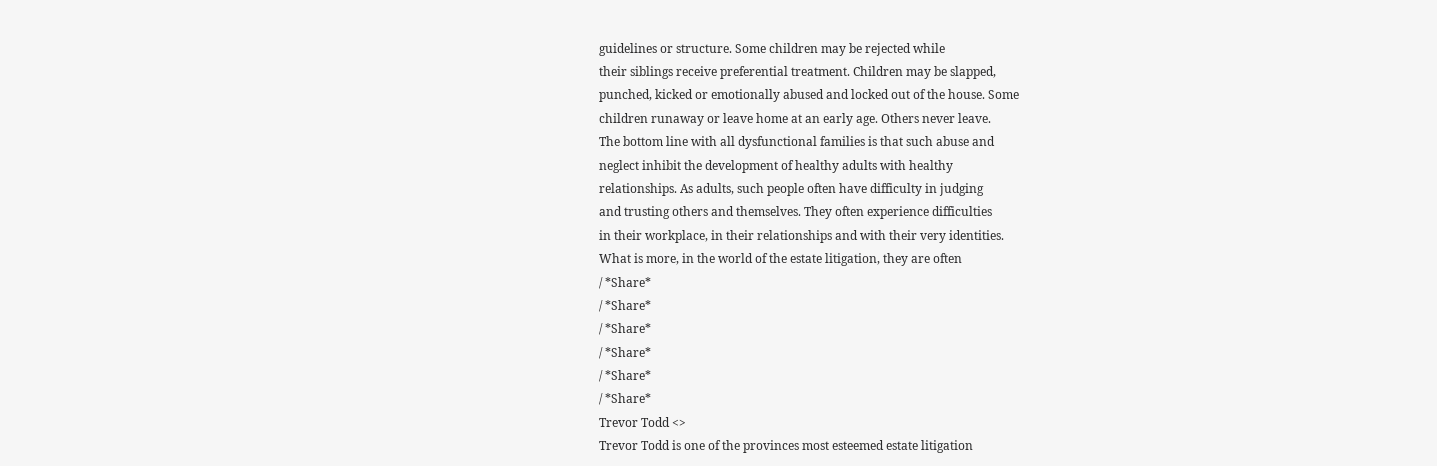guidelines or structure. Some children may be rejected while
their siblings receive preferential treatment. Children may be slapped,
punched, kicked or emotionally abused and locked out of the house. Some
children runaway or leave home at an early age. Others never leave.
The bottom line with all dysfunctional families is that such abuse and
neglect inhibit the development of healthy adults with healthy
relationships. As adults, such people often have difficulty in judging
and trusting others and themselves. They often experience difficulties
in their workplace, in their relationships and with their very identities.
What is more, in the world of the estate litigation, they are often
/ *Share*
/ *Share*
/ *Share*
/ *Share*
/ *Share*
/ *Share*
Trevor Todd <>
Trevor Todd is one of the provinces most esteemed estate litigation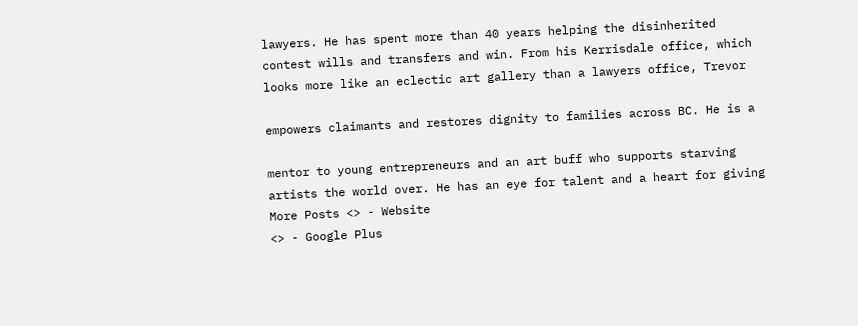lawyers. He has spent more than 40 years helping the disinherited
contest wills and transfers and win. From his Kerrisdale office, which
looks more like an eclectic art gallery than a lawyers office, Trevor

empowers claimants and restores dignity to families across BC. He is a

mentor to young entrepreneurs and an art buff who supports starving
artists the world over. He has an eye for talent and a heart for giving
More Posts <> - Website
<> - Google Plus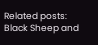Related posts:
Black Sheep and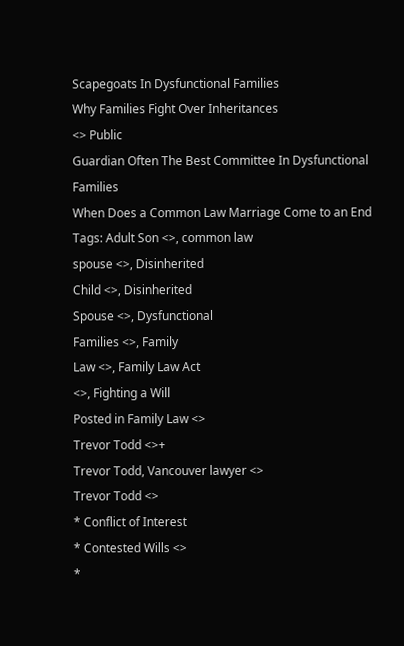Scapegoats In Dysfunctional Families
Why Families Fight Over Inheritances
<> Public
Guardian Often The Best Committee In Dysfunctional Families
When Does a Common Law Marriage Come to an End
Tags: Adult Son <>, common law
spouse <>, Disinherited
Child <>, Disinherited
Spouse <>, Dysfunctional
Families <>, Family
Law <>, Family Law Act
<>, Fighting a Will
Posted in Family Law <>
Trevor Todd <>+
Trevor Todd, Vancouver lawyer <>
Trevor Todd <>
* Conflict of Interest
* Contested Wills <>
*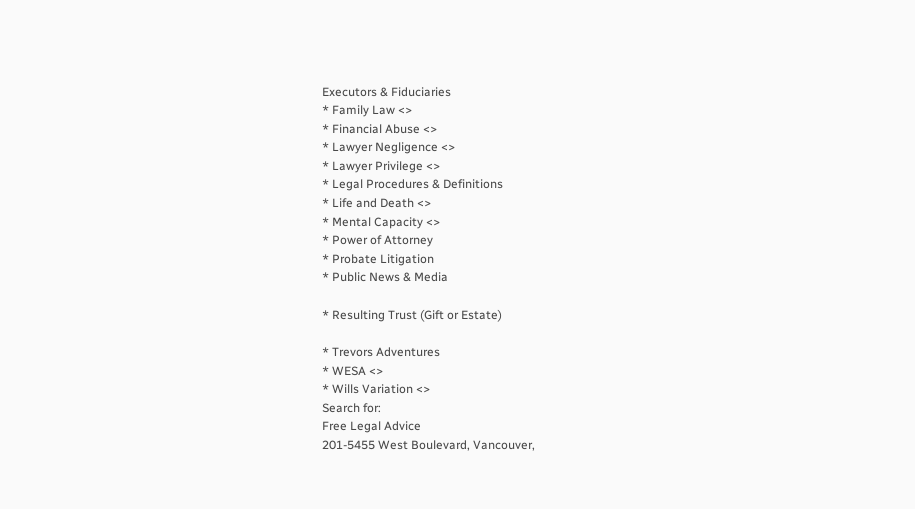Executors & Fiduciaries
* Family Law <>
* Financial Abuse <>
* Lawyer Negligence <>
* Lawyer Privilege <>
* Legal Procedures & Definitions
* Life and Death <>
* Mental Capacity <>
* Power of Attorney
* Probate Litigation
* Public News & Media

* Resulting Trust (Gift or Estate)

* Trevors Adventures
* WESA <>
* Wills Variation <>
Search for:
Free Legal Advice
201-5455 West Boulevard, Vancouver,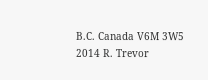B.C. Canada V6M 3W5
2014 R. Trevor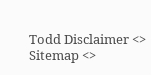Todd Disclaimer <>
Sitemap <>